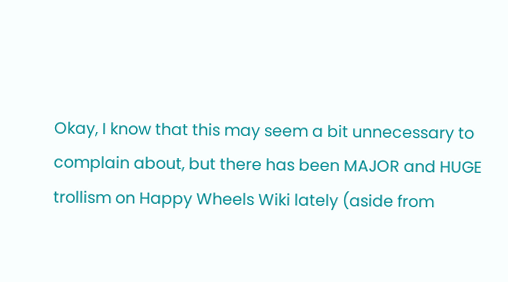Okay, I know that this may seem a bit unnecessary to complain about, but there has been MAJOR and HUGE trollism on Happy Wheels Wiki lately (aside from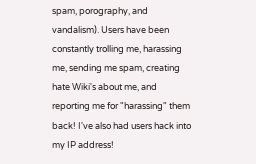spam, porography, and vandalism). Users have been constantly trolling me, harassing me, sending me spam, creating hate Wiki's about me, and reporting me for "harassing" them back! I've also had users hack into my IP address!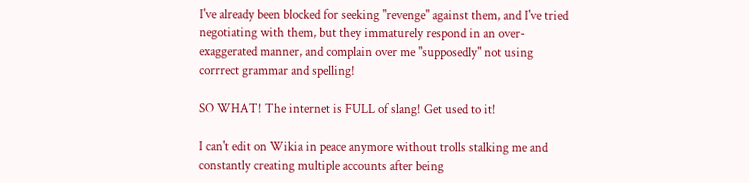I've already been blocked for seeking "revenge" against them, and I've tried negotiating with them, but they immaturely respond in an over-exaggerated manner, and complain over me "supposedly" not using corrrect grammar and spelling!

SO WHAT! The internet is FULL of slang! Get used to it!

I can't edit on Wikia in peace anymore without trolls stalking me and constantly creating multiple accounts after being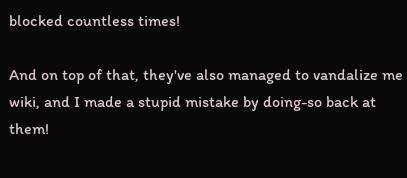blocked countless times!

And on top of that, they've also managed to vandalize me wiki, and I made a stupid mistake by doing-so back at them!